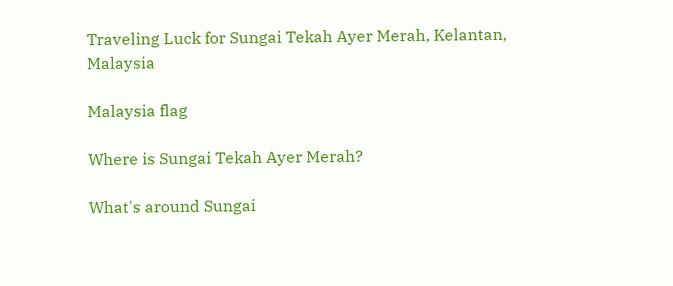Traveling Luck for Sungai Tekah Ayer Merah, Kelantan, Malaysia

Malaysia flag

Where is Sungai Tekah Ayer Merah?

What's around Sungai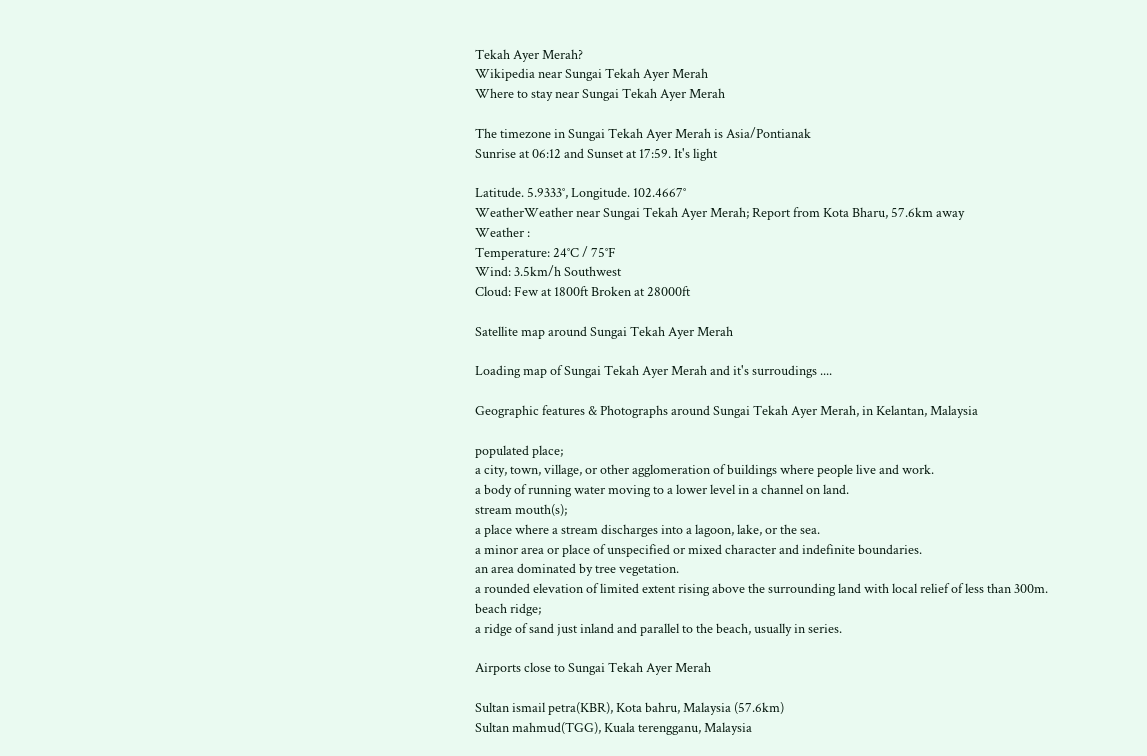Tekah Ayer Merah?
Wikipedia near Sungai Tekah Ayer Merah
Where to stay near Sungai Tekah Ayer Merah

The timezone in Sungai Tekah Ayer Merah is Asia/Pontianak
Sunrise at 06:12 and Sunset at 17:59. It's light

Latitude. 5.9333°, Longitude. 102.4667°
WeatherWeather near Sungai Tekah Ayer Merah; Report from Kota Bharu, 57.6km away
Weather :
Temperature: 24°C / 75°F
Wind: 3.5km/h Southwest
Cloud: Few at 1800ft Broken at 28000ft

Satellite map around Sungai Tekah Ayer Merah

Loading map of Sungai Tekah Ayer Merah and it's surroudings ....

Geographic features & Photographs around Sungai Tekah Ayer Merah, in Kelantan, Malaysia

populated place;
a city, town, village, or other agglomeration of buildings where people live and work.
a body of running water moving to a lower level in a channel on land.
stream mouth(s);
a place where a stream discharges into a lagoon, lake, or the sea.
a minor area or place of unspecified or mixed character and indefinite boundaries.
an area dominated by tree vegetation.
a rounded elevation of limited extent rising above the surrounding land with local relief of less than 300m.
beach ridge;
a ridge of sand just inland and parallel to the beach, usually in series.

Airports close to Sungai Tekah Ayer Merah

Sultan ismail petra(KBR), Kota bahru, Malaysia (57.6km)
Sultan mahmud(TGG), Kuala terengganu, Malaysia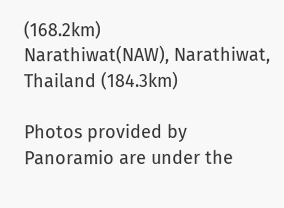(168.2km)
Narathiwat(NAW), Narathiwat, Thailand (184.3km)

Photos provided by Panoramio are under the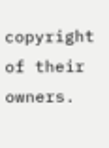copyright of their owners.